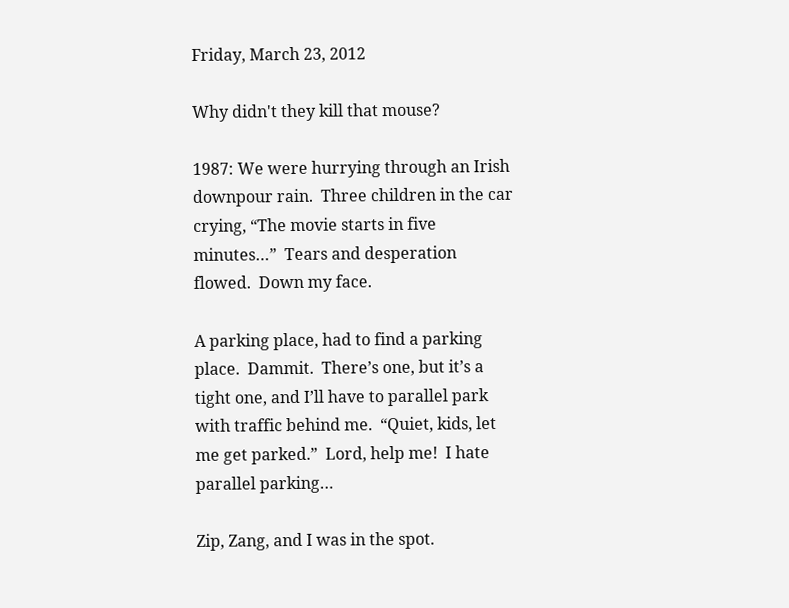Friday, March 23, 2012

Why didn't they kill that mouse?

1987: We were hurrying through an Irish downpour rain.  Three children in the car crying, “The movie starts in five minutes…”  Tears and desperation flowed.  Down my face.

A parking place, had to find a parking place.  Dammit.  There’s one, but it’s a tight one, and I’ll have to parallel park with traffic behind me.  “Quiet, kids, let me get parked.”  Lord, help me!  I hate parallel parking…

Zip, Zang, and I was in the spot.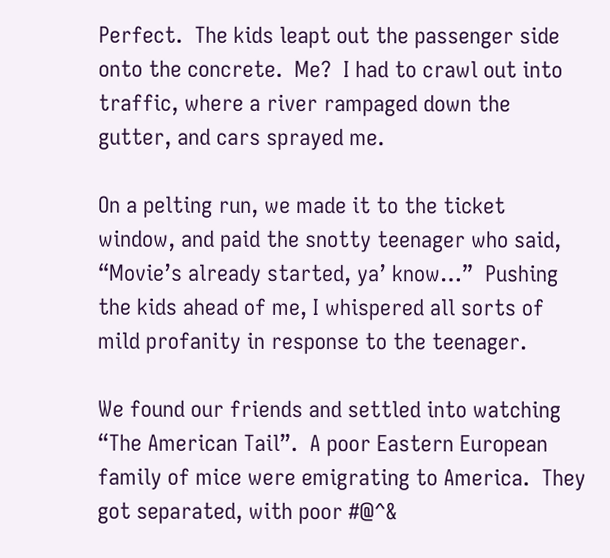Perfect.  The kids leapt out the passenger side onto the concrete.  Me?  I had to crawl out into traffic, where a river rampaged down the gutter, and cars sprayed me.

On a pelting run, we made it to the ticket window, and paid the snotty teenager who said, “Movie’s already started, ya’ know…”  Pushing the kids ahead of me, I whispered all sorts of mild profanity in response to the teenager.

We found our friends and settled into watching “The American Tail”.  A poor Eastern European family of mice were emigrating to America.  They got separated, with poor #@^&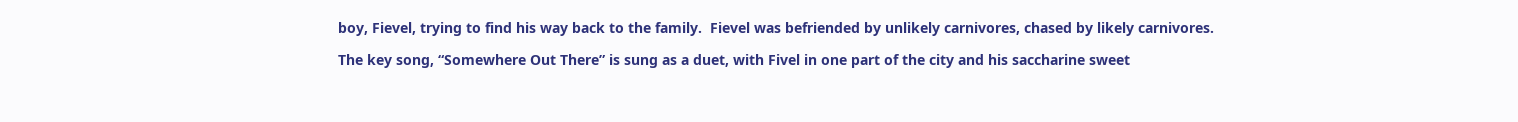boy, Fievel, trying to find his way back to the family.  Fievel was befriended by unlikely carnivores, chased by likely carnivores.

The key song, “Somewhere Out There” is sung as a duet, with Fivel in one part of the city and his saccharine sweet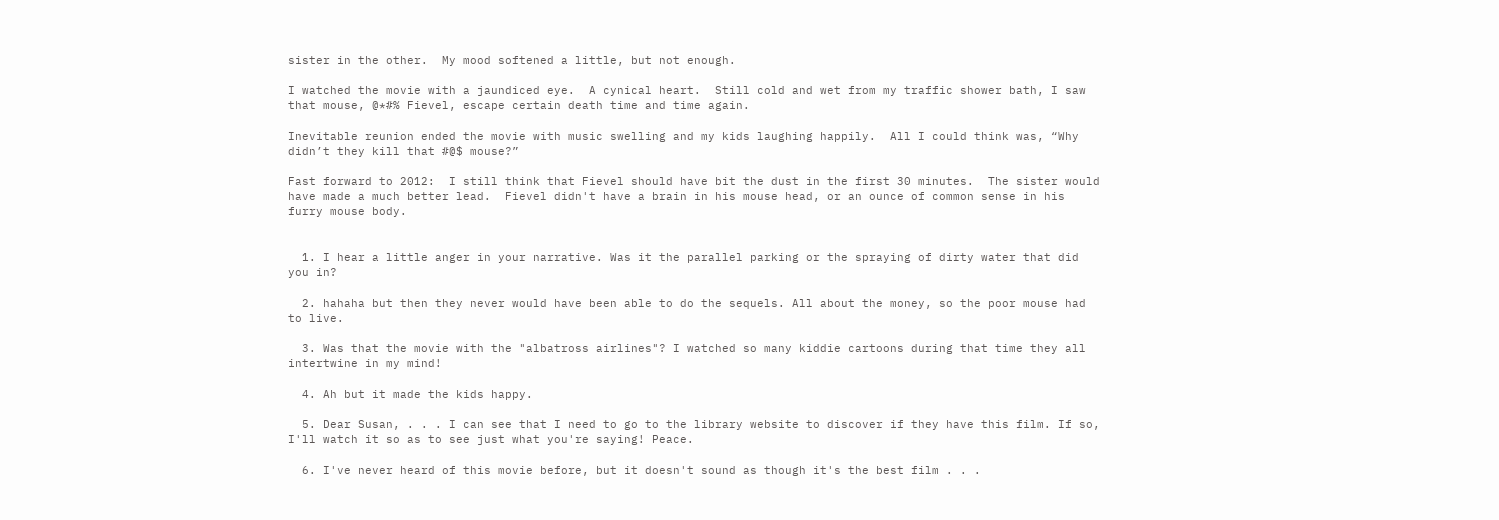sister in the other.  My mood softened a little, but not enough.

I watched the movie with a jaundiced eye.  A cynical heart.  Still cold and wet from my traffic shower bath, I saw that mouse, @*#% Fievel, escape certain death time and time again.

Inevitable reunion ended the movie with music swelling and my kids laughing happily.  All I could think was, “Why didn’t they kill that #@$ mouse?”

Fast forward to 2012:  I still think that Fievel should have bit the dust in the first 30 minutes.  The sister would have made a much better lead.  Fievel didn't have a brain in his mouse head, or an ounce of common sense in his furry mouse body.


  1. I hear a little anger in your narrative. Was it the parallel parking or the spraying of dirty water that did you in?

  2. hahaha but then they never would have been able to do the sequels. All about the money, so the poor mouse had to live.

  3. Was that the movie with the "albatross airlines"? I watched so many kiddie cartoons during that time they all intertwine in my mind!

  4. Ah but it made the kids happy.

  5. Dear Susan, . . . I can see that I need to go to the library website to discover if they have this film. If so, I'll watch it so as to see just what you're saying! Peace.

  6. I've never heard of this movie before, but it doesn't sound as though it's the best film . . .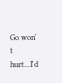Go won' t hurt...I'd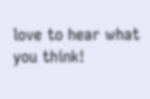love to hear what you think!